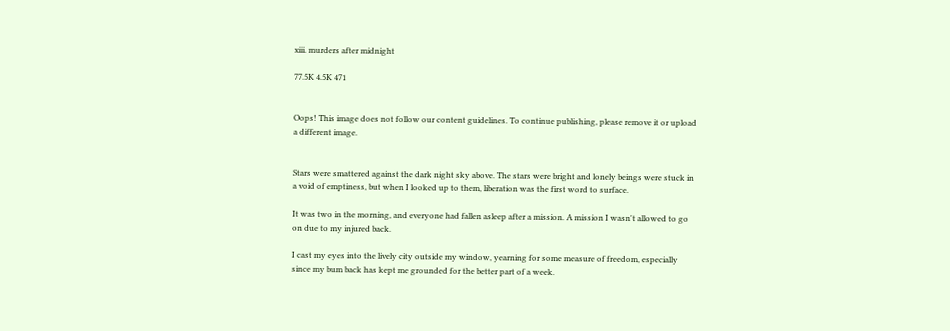xiii. murders after midnight

77.5K 4.5K 471


Oops! This image does not follow our content guidelines. To continue publishing, please remove it or upload a different image.


Stars were smattered against the dark night sky above. The stars were bright and lonely beings were stuck in a void of emptiness, but when I looked up to them, liberation was the first word to surface.

It was two in the morning, and everyone had fallen asleep after a mission. A mission I wasn't allowed to go on due to my injured back.

I cast my eyes into the lively city outside my window, yearning for some measure of freedom, especially since my bum back has kept me grounded for the better part of a week.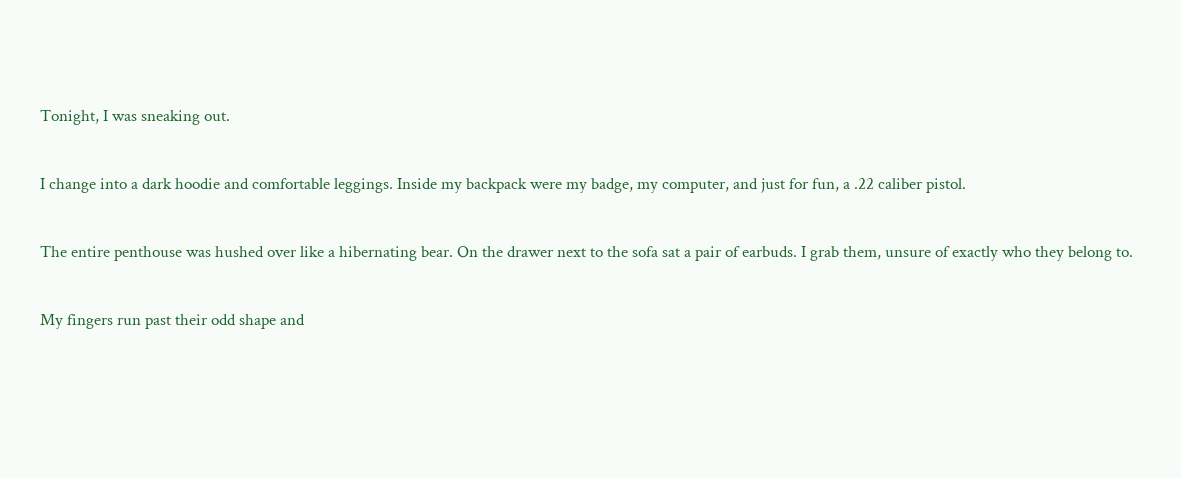Tonight, I was sneaking out.

I change into a dark hoodie and comfortable leggings. Inside my backpack were my badge, my computer, and just for fun, a .22 caliber pistol.

The entire penthouse was hushed over like a hibernating bear. On the drawer next to the sofa sat a pair of earbuds. I grab them, unsure of exactly who they belong to.

My fingers run past their odd shape and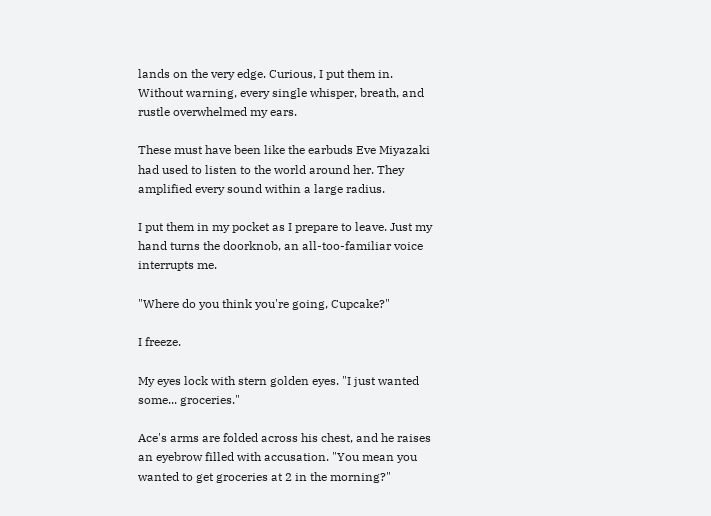lands on the very edge. Curious, I put them in. Without warning, every single whisper, breath, and rustle overwhelmed my ears.

These must have been like the earbuds Eve Miyazaki had used to listen to the world around her. They amplified every sound within a large radius.

I put them in my pocket as I prepare to leave. Just my hand turns the doorknob, an all-too-familiar voice interrupts me.

"Where do you think you're going, Cupcake?"

I freeze.

My eyes lock with stern golden eyes. "I just wanted some... groceries."

Ace's arms are folded across his chest, and he raises an eyebrow filled with accusation. "You mean you wanted to get groceries at 2 in the morning?"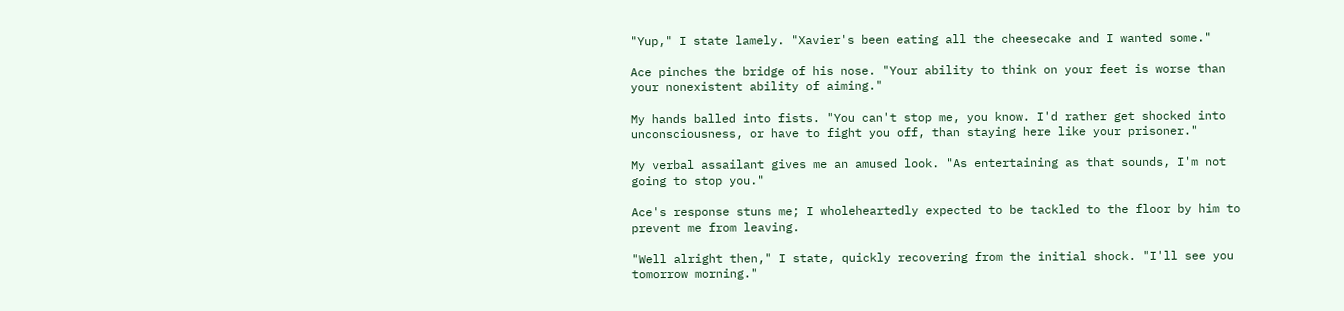"Yup," I state lamely. "Xavier's been eating all the cheesecake and I wanted some."

Ace pinches the bridge of his nose. "Your ability to think on your feet is worse than your nonexistent ability of aiming."

My hands balled into fists. "You can't stop me, you know. I'd rather get shocked into unconsciousness, or have to fight you off, than staying here like your prisoner."

My verbal assailant gives me an amused look. "As entertaining as that sounds, I'm not going to stop you."

Ace's response stuns me; I wholeheartedly expected to be tackled to the floor by him to prevent me from leaving.

"Well alright then," I state, quickly recovering from the initial shock. "I'll see you tomorrow morning."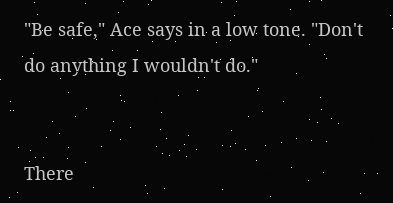"Be safe," Ace says in a low tone. "Don't do anything I wouldn't do."


There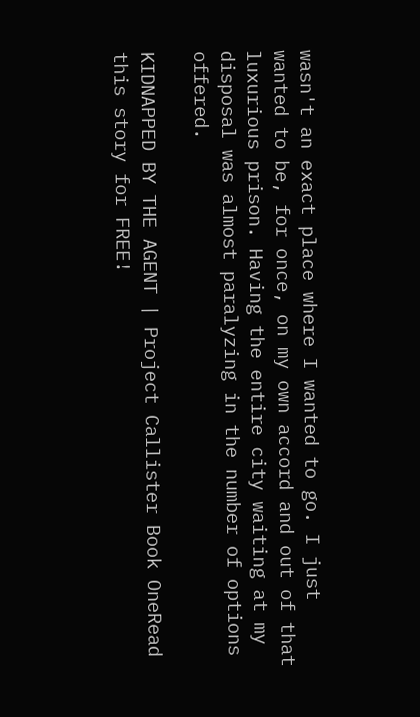wasn't an exact place where I wanted to go. I just wanted to be, for once, on my own accord and out of that luxurious prison. Having the entire city waiting at my disposal was almost paralyzing in the number of options offered.

KIDNAPPED BY THE AGENT | Project Callister Book OneRead this story for FREE!